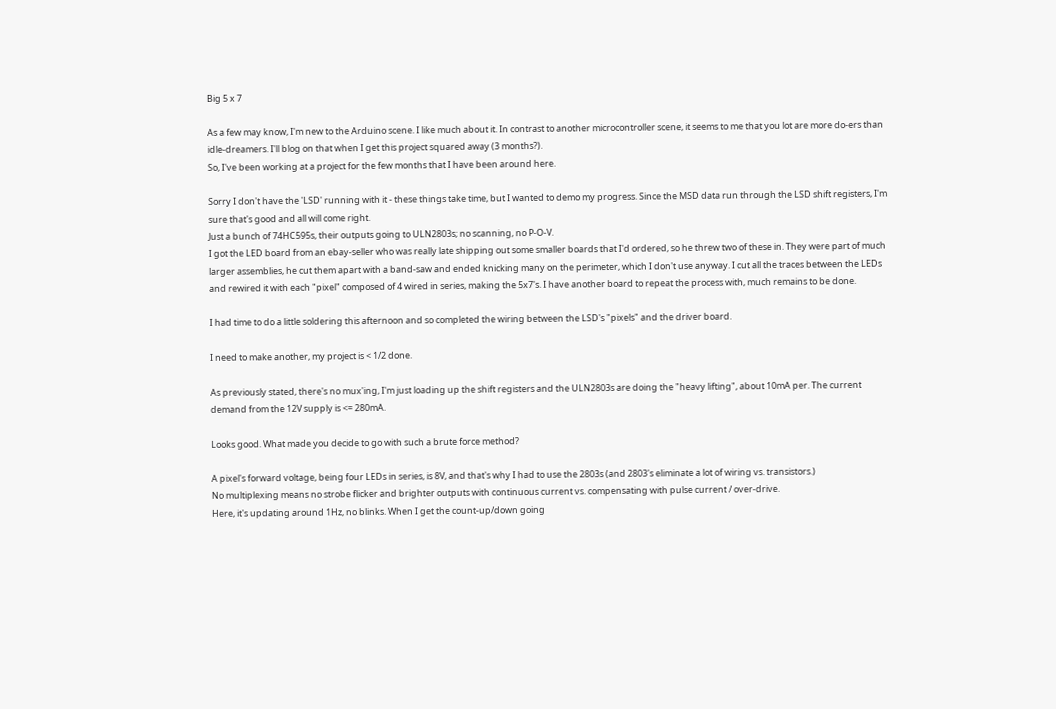Big 5 x 7

As a few may know, I'm new to the Arduino scene. I like much about it. In contrast to another microcontroller scene, it seems to me that you lot are more do-ers than idle-dreamers. I'll blog on that when I get this project squared away (3 months?).
So, I've been working at a project for the few months that I have been around here.

Sorry I don't have the 'LSD' running with it - these things take time, but I wanted to demo my progress. Since the MSD data run through the LSD shift registers, I'm sure that's good and all will come right.
Just a bunch of 74HC595s, their outputs going to ULN2803s; no scanning, no P-O-V.
I got the LED board from an ebay-seller who was really late shipping out some smaller boards that I'd ordered, so he threw two of these in. They were part of much larger assemblies, he cut them apart with a band-saw and ended knicking many on the perimeter, which I don't use anyway. I cut all the traces between the LEDs and rewired it with each "pixel" composed of 4 wired in series, making the 5x7's. I have another board to repeat the process with, much remains to be done.

I had time to do a little soldering this afternoon and so completed the wiring between the LSD's "pixels" and the driver board.

I need to make another, my project is < 1/2 done.

As previously stated, there's no mux'ing, I'm just loading up the shift registers and the ULN2803s are doing the "heavy lifting", about 10mA per. The current demand from the 12V supply is <= 280mA.

Looks good. What made you decide to go with such a brute force method?

A pixel's forward voltage, being four LEDs in series, is 8V, and that's why I had to use the 2803s (and 2803's eliminate a lot of wiring vs. transistors.)
No multiplexing means no strobe flicker and brighter outputs with continuous current vs. compensating with pulse current / over-drive.
Here, it's updating around 1Hz, no blinks. When I get the count-up/down going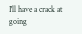I'll have a crack at going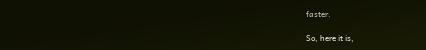faster.

So, here it is,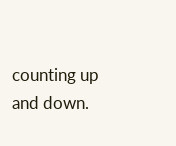counting up and down.